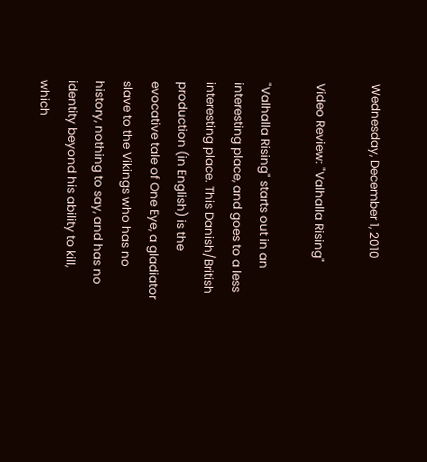Wednesday, December 1, 2010

Video Review: "Valhalla Rising"

"Valhalla Rising" starts out in an interesting place, and goes to a less interesting place. This Danish/British production (in English) is the evocative tale of One Eye, a gladiator slave to the Vikings who has no history, nothing to say, and has no identity beyond his ability to kill, which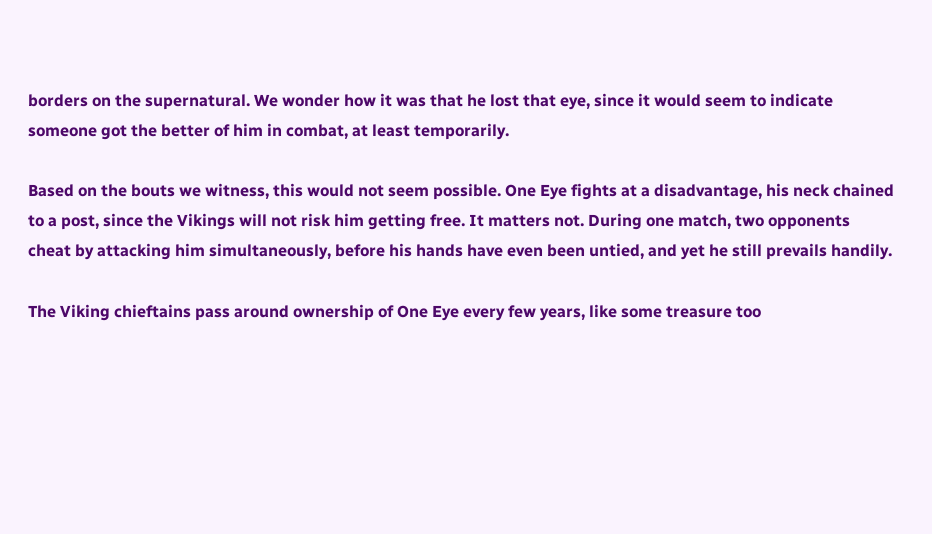borders on the supernatural. We wonder how it was that he lost that eye, since it would seem to indicate someone got the better of him in combat, at least temporarily.

Based on the bouts we witness, this would not seem possible. One Eye fights at a disadvantage, his neck chained to a post, since the Vikings will not risk him getting free. It matters not. During one match, two opponents cheat by attacking him simultaneously, before his hands have even been untied, and yet he still prevails handily.

The Viking chieftains pass around ownership of One Eye every few years, like some treasure too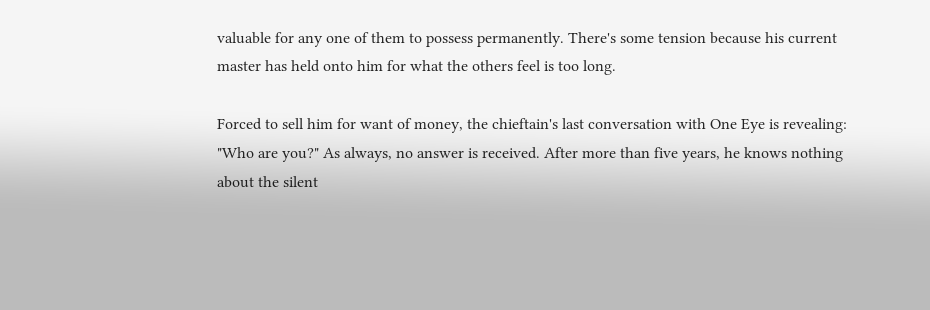valuable for any one of them to possess permanently. There's some tension because his current master has held onto him for what the others feel is too long.

Forced to sell him for want of money, the chieftain's last conversation with One Eye is revealing: "Who are you?" As always, no answer is received. After more than five years, he knows nothing about the silent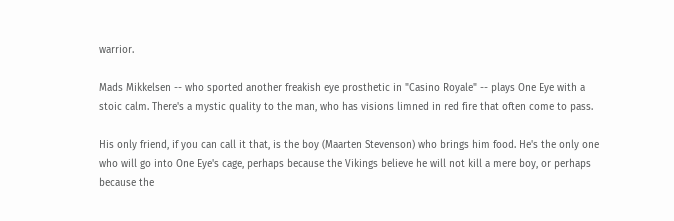warrior.

Mads Mikkelsen -- who sported another freakish eye prosthetic in "Casino Royale" -- plays One Eye with a stoic calm. There's a mystic quality to the man, who has visions limned in red fire that often come to pass.

His only friend, if you can call it that, is the boy (Maarten Stevenson) who brings him food. He's the only one who will go into One Eye's cage, perhaps because the Vikings believe he will not kill a mere boy, or perhaps because the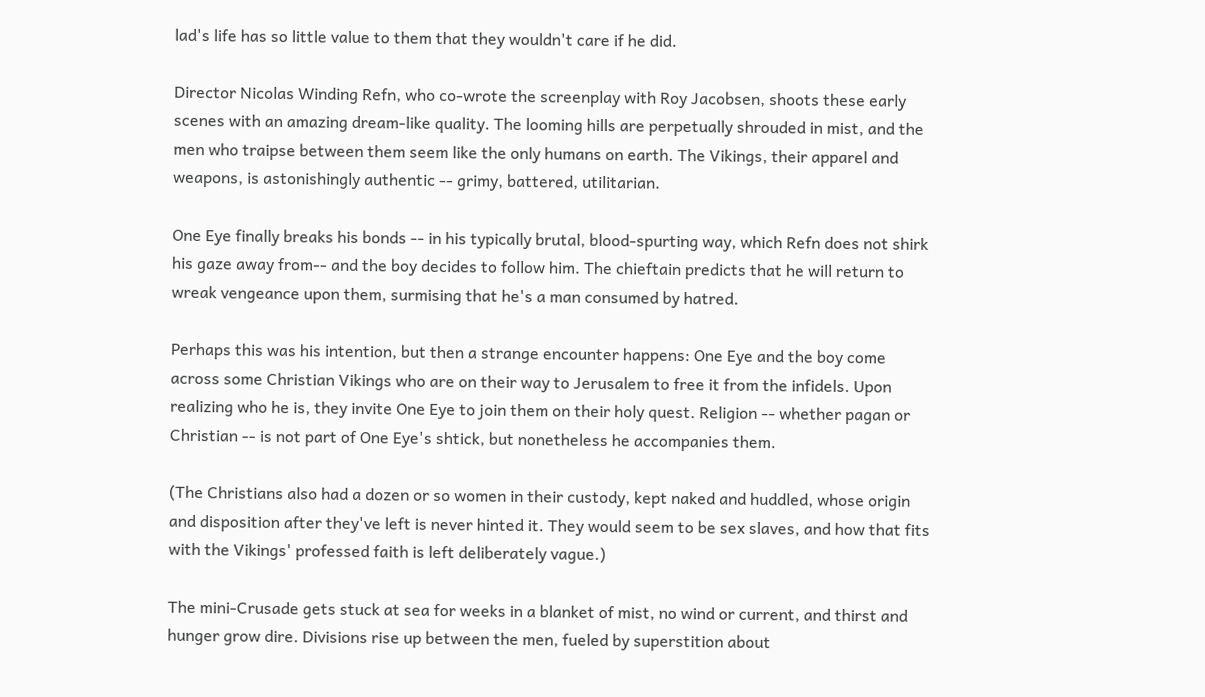lad's life has so little value to them that they wouldn't care if he did.

Director Nicolas Winding Refn, who co-wrote the screenplay with Roy Jacobsen, shoots these early scenes with an amazing dream-like quality. The looming hills are perpetually shrouded in mist, and the men who traipse between them seem like the only humans on earth. The Vikings, their apparel and weapons, is astonishingly authentic -- grimy, battered, utilitarian.

One Eye finally breaks his bonds -- in his typically brutal, blood-spurting way, which Refn does not shirk his gaze away from-- and the boy decides to follow him. The chieftain predicts that he will return to wreak vengeance upon them, surmising that he's a man consumed by hatred.

Perhaps this was his intention, but then a strange encounter happens: One Eye and the boy come across some Christian Vikings who are on their way to Jerusalem to free it from the infidels. Upon realizing who he is, they invite One Eye to join them on their holy quest. Religion -- whether pagan or Christian -- is not part of One Eye's shtick, but nonetheless he accompanies them.

(The Christians also had a dozen or so women in their custody, kept naked and huddled, whose origin and disposition after they've left is never hinted it. They would seem to be sex slaves, and how that fits with the Vikings' professed faith is left deliberately vague.)

The mini-Crusade gets stuck at sea for weeks in a blanket of mist, no wind or current, and thirst and hunger grow dire. Divisions rise up between the men, fueled by superstition about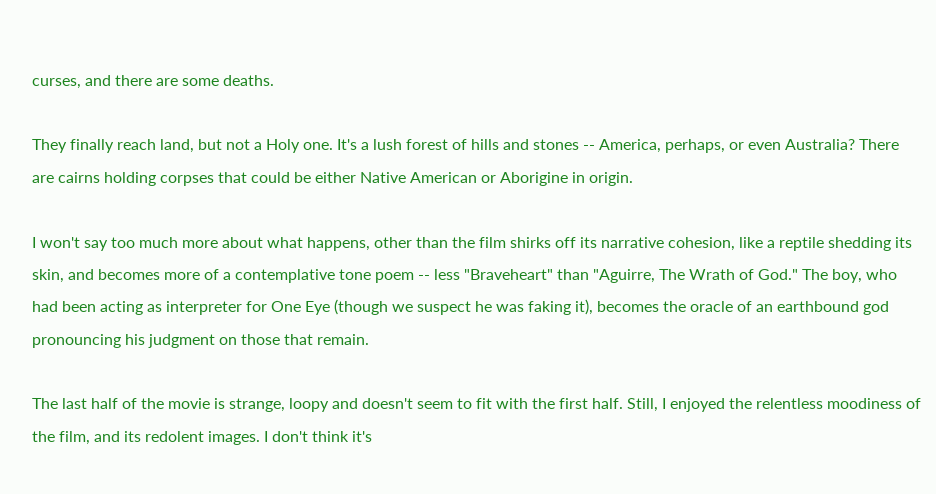curses, and there are some deaths.

They finally reach land, but not a Holy one. It's a lush forest of hills and stones -- America, perhaps, or even Australia? There are cairns holding corpses that could be either Native American or Aborigine in origin.

I won't say too much more about what happens, other than the film shirks off its narrative cohesion, like a reptile shedding its skin, and becomes more of a contemplative tone poem -- less "Braveheart" than "Aguirre, The Wrath of God." The boy, who had been acting as interpreter for One Eye (though we suspect he was faking it), becomes the oracle of an earthbound god pronouncing his judgment on those that remain.

The last half of the movie is strange, loopy and doesn't seem to fit with the first half. Still, I enjoyed the relentless moodiness of the film, and its redolent images. I don't think it's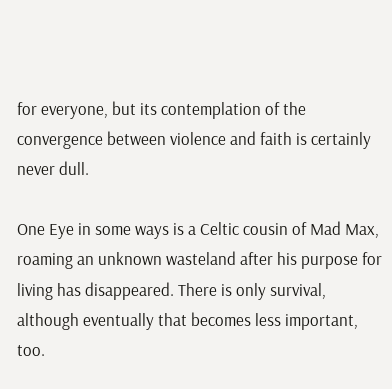for everyone, but its contemplation of the convergence between violence and faith is certainly never dull.

One Eye in some ways is a Celtic cousin of Mad Max, roaming an unknown wasteland after his purpose for living has disappeared. There is only survival, although eventually that becomes less important, too.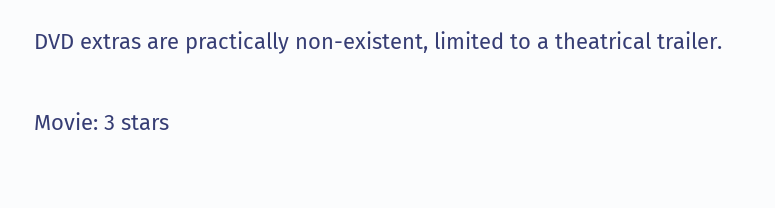DVD extras are practically non-existent, limited to a theatrical trailer.

Movie: 3 stars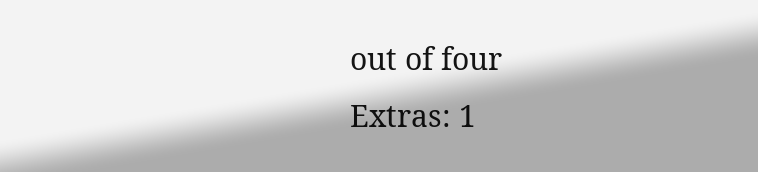out of four
Extras: 1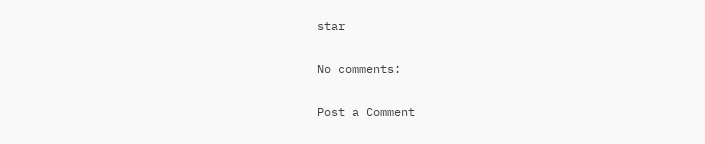star

No comments:

Post a Comment